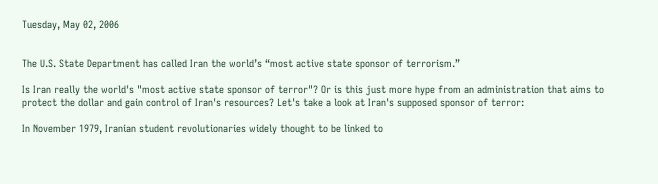Tuesday, May 02, 2006


The U.S. State Department has called Iran the world’s “most active state sponsor of terrorism.”

Is Iran really the world's "most active state sponsor of terror"? Or is this just more hype from an administration that aims to protect the dollar and gain control of Iran's resources? Let's take a look at Iran's supposed sponsor of terror:

In November 1979, Iranian student revolutionaries widely thought to be linked to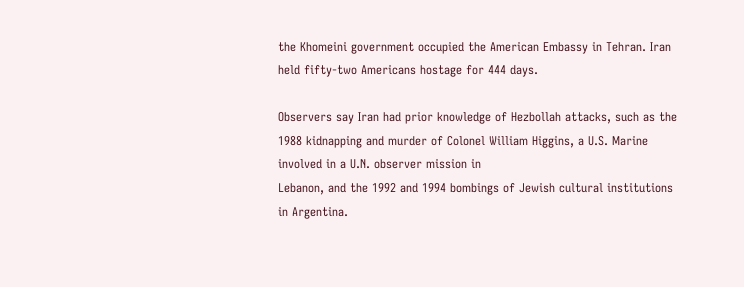the Khomeini government occupied the American Embassy in Tehran. Iran held fifty-two Americans hostage for 444 days.

Observers say Iran had prior knowledge of Hezbollah attacks, such as the 1988 kidnapping and murder of Colonel William Higgins, a U.S. Marine involved in a U.N. observer mission in
Lebanon, and the 1992 and 1994 bombings of Jewish cultural institutions in Argentina.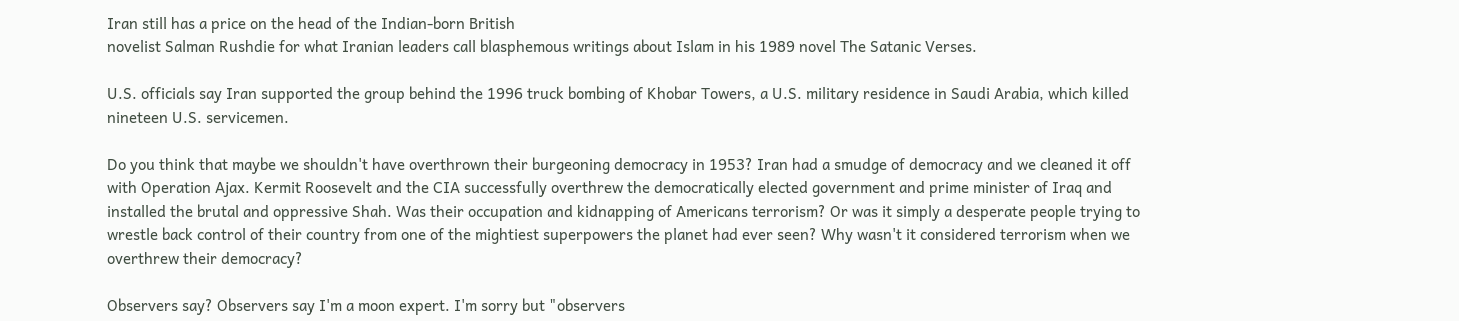Iran still has a price on the head of the Indian-born British
novelist Salman Rushdie for what Iranian leaders call blasphemous writings about Islam in his 1989 novel The Satanic Verses.

U.S. officials say Iran supported the group behind the 1996 truck bombing of Khobar Towers, a U.S. military residence in Saudi Arabia, which killed nineteen U.S. servicemen.

Do you think that maybe we shouldn't have overthrown their burgeoning democracy in 1953? Iran had a smudge of democracy and we cleaned it off with Operation Ajax. Kermit Roosevelt and the CIA successfully overthrew the democratically elected government and prime minister of Iraq and installed the brutal and oppressive Shah. Was their occupation and kidnapping of Americans terrorism? Or was it simply a desperate people trying to wrestle back control of their country from one of the mightiest superpowers the planet had ever seen? Why wasn't it considered terrorism when we overthrew their democracy?

Observers say? Observers say I'm a moon expert. I'm sorry but "observers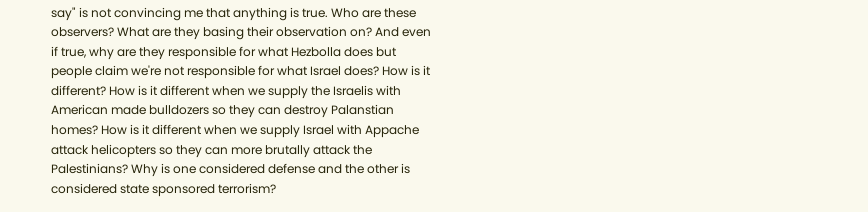say" is not convincing me that anything is true. Who are these observers? What are they basing their observation on? And even if true, why are they responsible for what Hezbolla does but people claim we're not responsible for what Israel does? How is it different? How is it different when we supply the Israelis with American made bulldozers so they can destroy Palanstian homes? How is it different when we supply Israel with Appache attack helicopters so they can more brutally attack the Palestinians? Why is one considered defense and the other is considered state sponsored terrorism?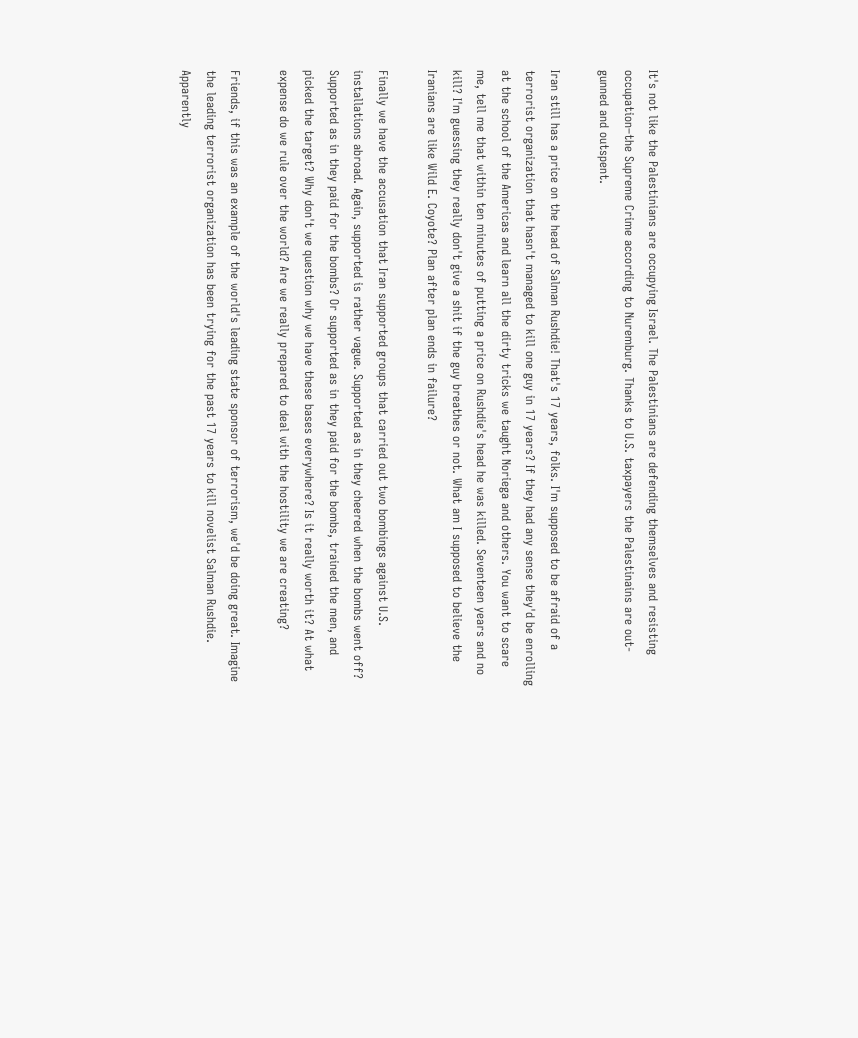It's not like the Palestinians are occupying Israel. The Palestinians are defending themselves and resisting occupation–the Supreme Crime according to Nuremburg. Thanks to U.S. taxpayers the Palestinains are out-gunned and outspent.

Iran still has a price on the head of Salman Rushdie! That's 17 years, folks. I'm supposed to be afraid of a terrorist organization that hasn't managed to kill one guy in 17 years? If they had any sense they'd be enrolling at the school of the Americas and learn all the dirty tricks we taught Noriega and others. You want to scare me, tell me that within ten minutes of putting a price on Rushdie's head he was killed. Seventeen years and no kill? I'm guessing they really don't give a shit if the guy breathes or not. What am I supposed to believe the Iranians are like Wild E. Coyote? Plan after plan ends in failure?

Finally we have the accusation that Iran supported groups that carried out two bombings against U.S. installations abroad. Again, supported is rather vague. Supported as in they cheered when the bombs went off? Supported as in they paid for the bombs? Or supported as in they paid for the bombs, trained the men, and picked the target? Why don't we question why we have these bases everywhere? Is it really worth it? At what expense do we rule over the world? Are we really prepared to deal with the hostility we are creating?

Friends, if this was an example of the world's leading state sponsor of terrorism, we'd be doing great. Imagine the leading terrorist organization has been trying for the past 17 years to kill novelist Salman Rushdie. Apparently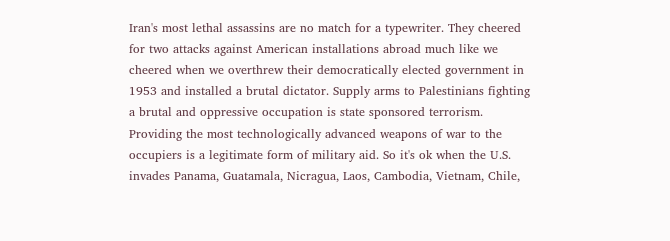Iran's most lethal assassins are no match for a typewriter. They cheered for two attacks against American installations abroad much like we cheered when we overthrew their democratically elected government in 1953 and installed a brutal dictator. Supply arms to Palestinians fighting a brutal and oppressive occupation is state sponsored terrorism. Providing the most technologically advanced weapons of war to the occupiers is a legitimate form of military aid. So it's ok when the U.S. invades Panama, Guatamala, Nicragua, Laos, Cambodia, Vietnam, Chile,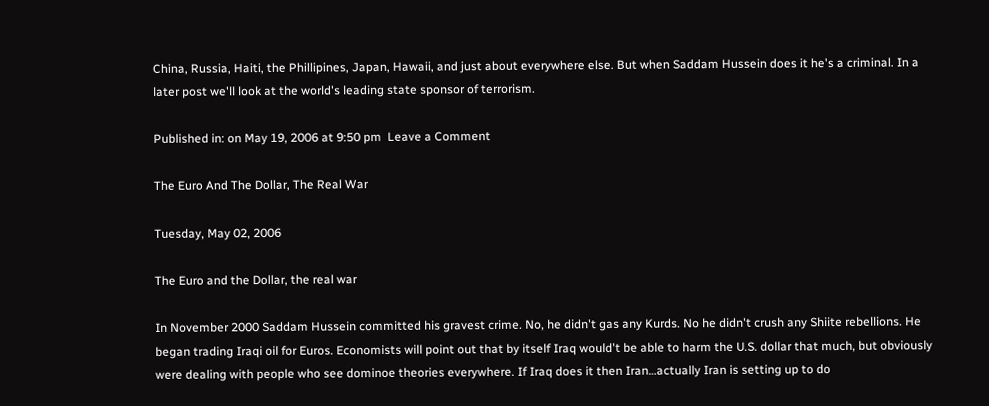China, Russia, Haiti, the Phillipines, Japan, Hawaii, and just about everywhere else. But when Saddam Hussein does it he's a criminal. In a later post we'll look at the world's leading state sponsor of terrorism.

Published in: on May 19, 2006 at 9:50 pm  Leave a Comment

The Euro And The Dollar, The Real War

Tuesday, May 02, 2006

The Euro and the Dollar, the real war

In November 2000 Saddam Hussein committed his gravest crime. No, he didn't gas any Kurds. No he didn't crush any Shiite rebellions. He began trading Iraqi oil for Euros. Economists will point out that by itself Iraq would't be able to harm the U.S. dollar that much, but obviously were dealing with people who see dominoe theories everywhere. If Iraq does it then Iran…actually Iran is setting up to do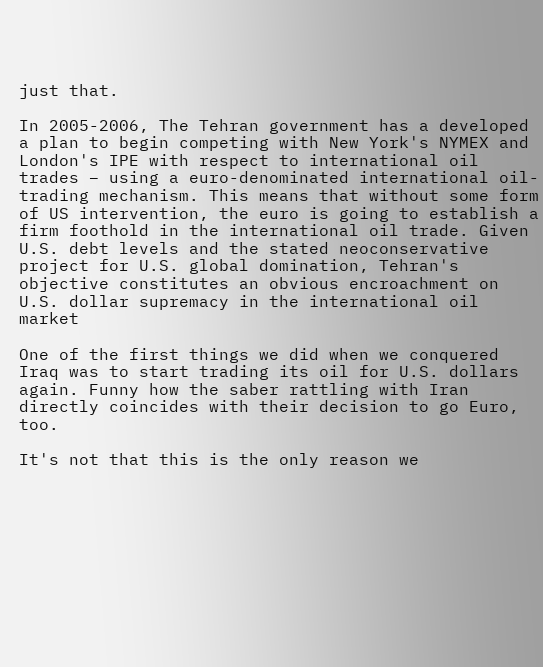just that.

In 2005-2006, The Tehran government has a developed a plan to begin competing with New York's NYMEX and London's IPE with respect to international oil trades – using a euro-denominated international oil-trading mechanism. This means that without some form of US intervention, the euro is going to establish a firm foothold in the international oil trade. Given U.S. debt levels and the stated neoconservative project for U.S. global domination, Tehran's objective constitutes an obvious encroachment on U.S. dollar supremacy in the international oil market

One of the first things we did when we conquered Iraq was to start trading its oil for U.S. dollars again. Funny how the saber rattling with Iran directly coincides with their decision to go Euro, too.

It's not that this is the only reason we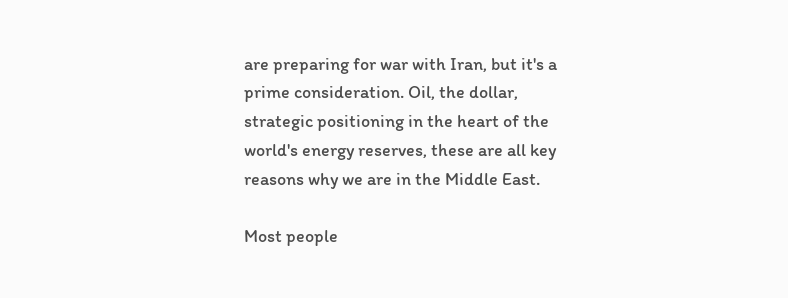are preparing for war with Iran, but it's a prime consideration. Oil, the dollar, strategic positioning in the heart of the world's energy reserves, these are all key reasons why we are in the Middle East.

Most people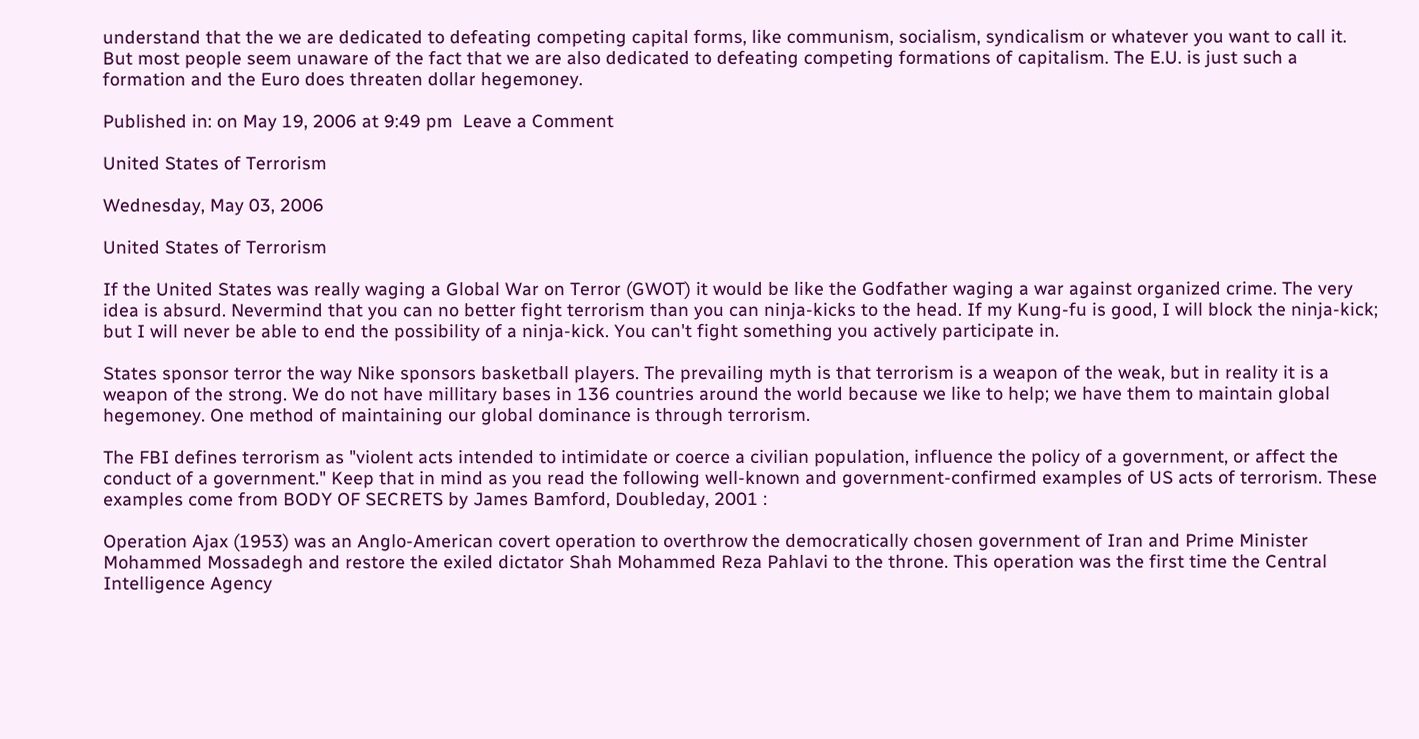understand that the we are dedicated to defeating competing capital forms, like communism, socialism, syndicalism or whatever you want to call it. But most people seem unaware of the fact that we are also dedicated to defeating competing formations of capitalism. The E.U. is just such a formation and the Euro does threaten dollar hegemoney.

Published in: on May 19, 2006 at 9:49 pm  Leave a Comment

United States of Terrorism

Wednesday, May 03, 2006

United States of Terrorism

If the United States was really waging a Global War on Terror (GWOT) it would be like the Godfather waging a war against organized crime. The very idea is absurd. Nevermind that you can no better fight terrorism than you can ninja-kicks to the head. If my Kung-fu is good, I will block the ninja-kick; but I will never be able to end the possibility of a ninja-kick. You can't fight something you actively participate in.

States sponsor terror the way Nike sponsors basketball players. The prevailing myth is that terrorism is a weapon of the weak, but in reality it is a weapon of the strong. We do not have millitary bases in 136 countries around the world because we like to help; we have them to maintain global hegemoney. One method of maintaining our global dominance is through terrorism.

The FBI defines terrorism as "violent acts intended to intimidate or coerce a civilian population, influence the policy of a government, or affect the conduct of a government." Keep that in mind as you read the following well-known and government-confirmed examples of US acts of terrorism. These examples come from BODY OF SECRETS by James Bamford, Doubleday, 2001 :

Operation Ajax (1953) was an Anglo-American covert operation to overthrow the democratically chosen government of Iran and Prime Minister Mohammed Mossadegh and restore the exiled dictator Shah Mohammed Reza Pahlavi to the throne. This operation was the first time the Central Intelligence Agency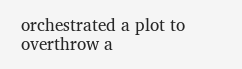orchestrated a plot to overthrow a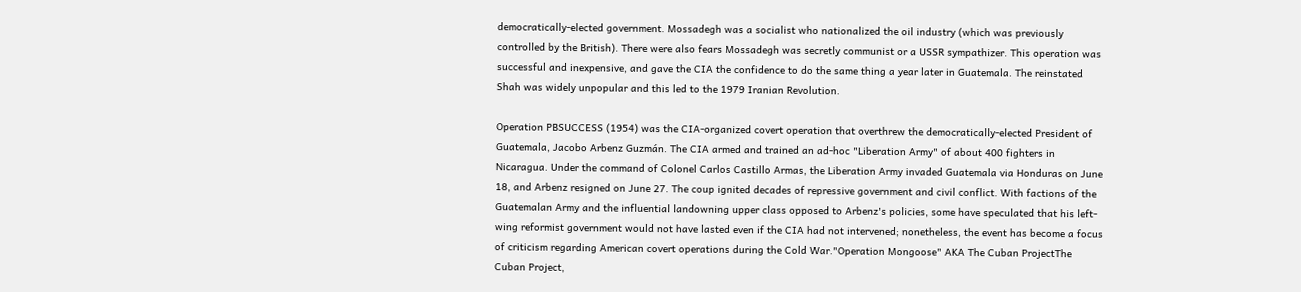democratically-elected government. Mossadegh was a socialist who nationalized the oil industry (which was previously controlled by the British). There were also fears Mossadegh was secretly communist or a USSR sympathizer. This operation was successful and inexpensive, and gave the CIA the confidence to do the same thing a year later in Guatemala. The reinstated Shah was widely unpopular and this led to the 1979 Iranian Revolution.

Operation PBSUCCESS (1954) was the CIA-organized covert operation that overthrew the democratically-elected President of Guatemala, Jacobo Arbenz Guzmán. The CIA armed and trained an ad-hoc "Liberation Army" of about 400 fighters in Nicaragua. Under the command of Colonel Carlos Castillo Armas, the Liberation Army invaded Guatemala via Honduras on June 18, and Arbenz resigned on June 27. The coup ignited decades of repressive government and civil conflict. With factions of the Guatemalan Army and the influential landowning upper class opposed to Arbenz's policies, some have speculated that his left-wing reformist government would not have lasted even if the CIA had not intervened; nonetheless, the event has become a focus of criticism regarding American covert operations during the Cold War."Operation Mongoose" AKA The Cuban ProjectThe Cuban Project,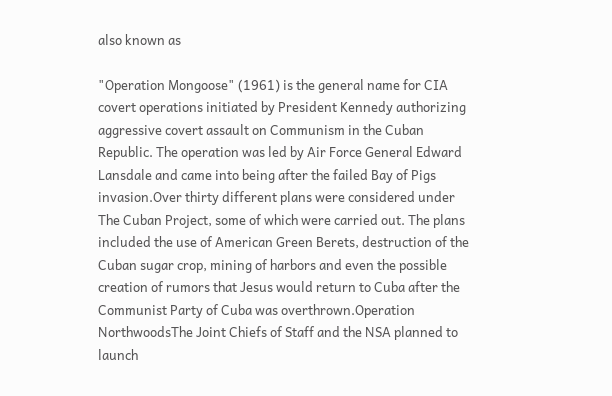also known as

"Operation Mongoose" (1961) is the general name for CIA covert operations initiated by President Kennedy authorizing aggressive covert assault on Communism in the Cuban Republic. The operation was led by Air Force General Edward Lansdale and came into being after the failed Bay of Pigs invasion.Over thirty different plans were considered under The Cuban Project, some of which were carried out. The plans included the use of American Green Berets, destruction of the Cuban sugar crop, mining of harbors and even the possible creation of rumors that Jesus would return to Cuba after the Communist Party of Cuba was overthrown.Operation NorthwoodsThe Joint Chiefs of Staff and the NSA planned to launch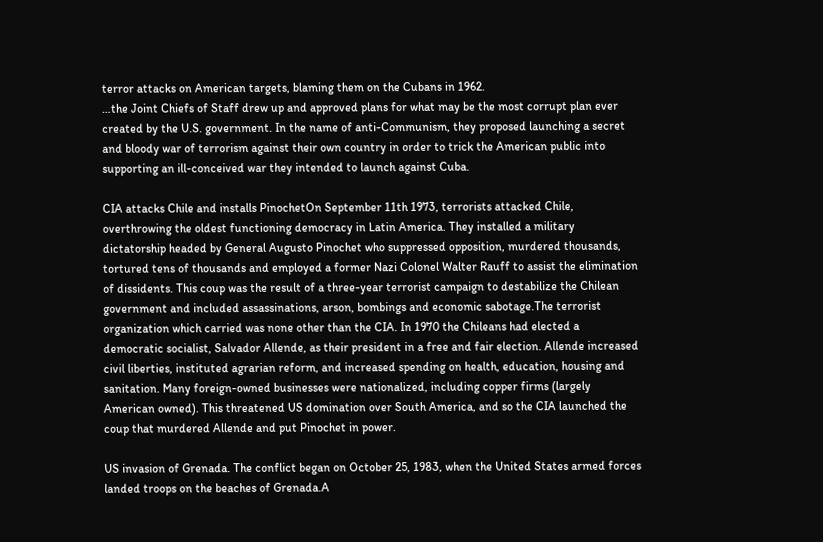terror attacks on American targets, blaming them on the Cubans in 1962.
…the Joint Chiefs of Staff drew up and approved plans for what may be the most corrupt plan ever created by the U.S. government. In the name of anti-Communism, they proposed launching a secret and bloody war of terrorism against their own country in order to trick the American public into supporting an ill-conceived war they intended to launch against Cuba.

CIA attacks Chile and installs PinochetOn September 11th 1973, terrorists attacked Chile, overthrowing the oldest functioning democracy in Latin America. They installed a military dictatorship headed by General Augusto Pinochet who suppressed opposition, murdered thousands, tortured tens of thousands and employed a former Nazi Colonel Walter Rauff to assist the elimination of dissidents. This coup was the result of a three-year terrorist campaign to destabilize the Chilean government and included assassinations, arson, bombings and economic sabotage.The terrorist organization which carried was none other than the CIA. In 1970 the Chileans had elected a democratic socialist, Salvador Allende, as their president in a free and fair election. Allende increased civil liberties, instituted agrarian reform, and increased spending on health, education, housing and sanitation. Many foreign-owned businesses were nationalized, including copper firms (largely American owned). This threatened US domination over South America, and so the CIA launched the coup that murdered Allende and put Pinochet in power.

US invasion of Grenada. The conflict began on October 25, 1983, when the United States armed forces landed troops on the beaches of Grenada.A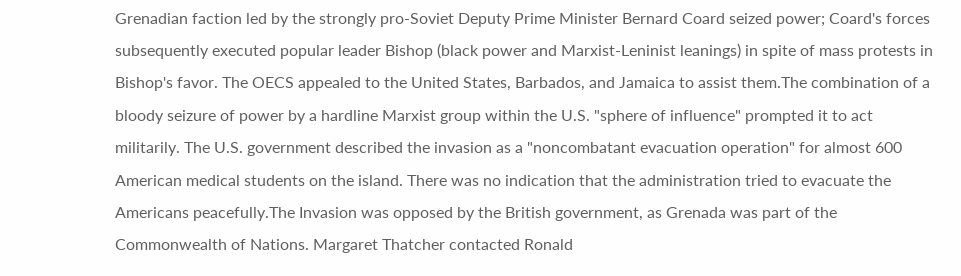Grenadian faction led by the strongly pro-Soviet Deputy Prime Minister Bernard Coard seized power; Coard's forces subsequently executed popular leader Bishop (black power and Marxist-Leninist leanings) in spite of mass protests in Bishop's favor. The OECS appealed to the United States, Barbados, and Jamaica to assist them.The combination of a bloody seizure of power by a hardline Marxist group within the U.S. "sphere of influence" prompted it to act militarily. The U.S. government described the invasion as a "noncombatant evacuation operation" for almost 600 American medical students on the island. There was no indication that the administration tried to evacuate the Americans peacefully.The Invasion was opposed by the British government, as Grenada was part of the Commonwealth of Nations. Margaret Thatcher contacted Ronald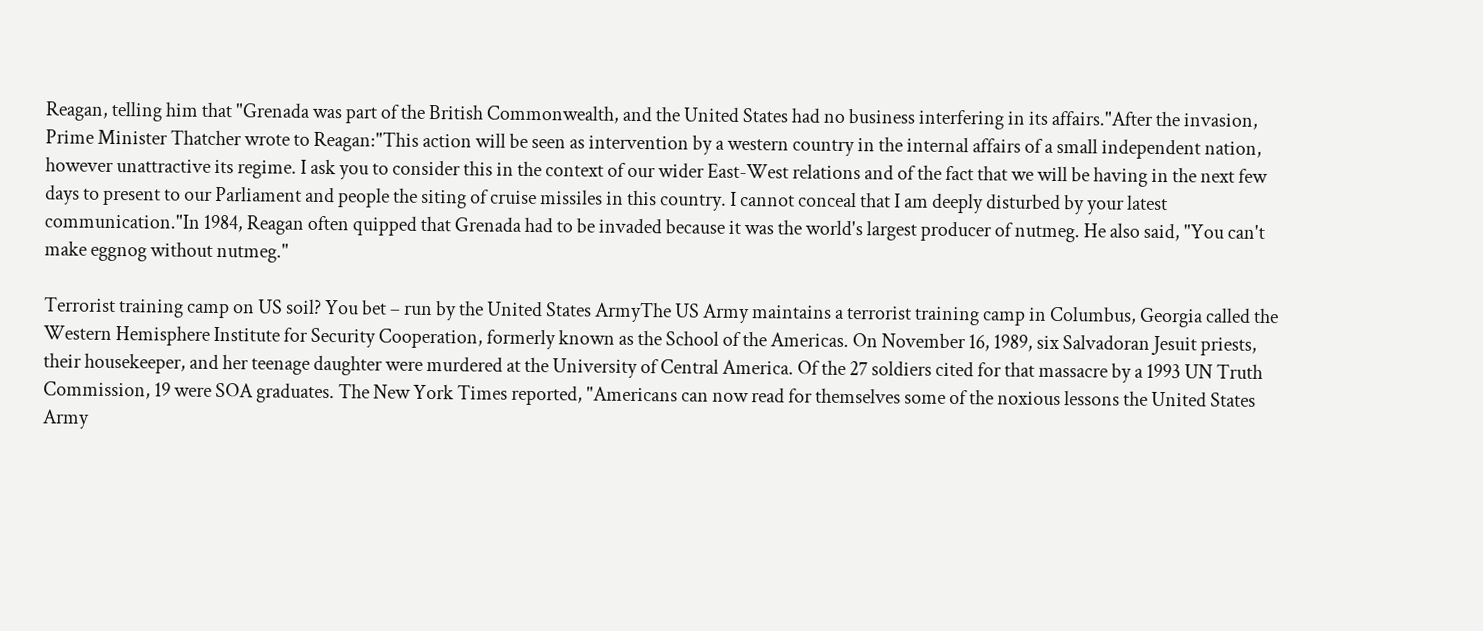Reagan, telling him that "Grenada was part of the British Commonwealth, and the United States had no business interfering in its affairs."After the invasion, Prime Minister Thatcher wrote to Reagan:"This action will be seen as intervention by a western country in the internal affairs of a small independent nation, however unattractive its regime. I ask you to consider this in the context of our wider East-West relations and of the fact that we will be having in the next few days to present to our Parliament and people the siting of cruise missiles in this country. I cannot conceal that I am deeply disturbed by your latest communication."In 1984, Reagan often quipped that Grenada had to be invaded because it was the world's largest producer of nutmeg. He also said, "You can't make eggnog without nutmeg."

Terrorist training camp on US soil? You bet – run by the United States ArmyThe US Army maintains a terrorist training camp in Columbus, Georgia called the Western Hemisphere Institute for Security Cooperation, formerly known as the School of the Americas. On November 16, 1989, six Salvadoran Jesuit priests, their housekeeper, and her teenage daughter were murdered at the University of Central America. Of the 27 soldiers cited for that massacre by a 1993 UN Truth Commission, 19 were SOA graduates. The New York Times reported, "Americans can now read for themselves some of the noxious lessons the United States Army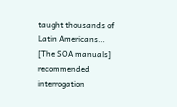taught thousands of Latin Americans… [The SOA manuals] recommended interrogation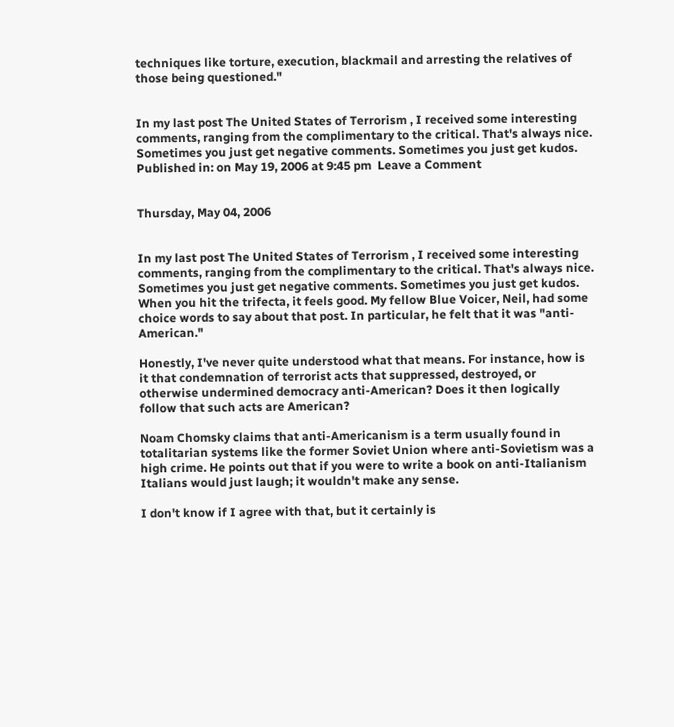techniques like torture, execution, blackmail and arresting the relatives of those being questioned."


In my last post The United States of Terrorism , I received some interesting comments, ranging from the complimentary to the critical. That's always nice. Sometimes you just get negative comments. Sometimes you just get kudos.
Published in: on May 19, 2006 at 9:45 pm  Leave a Comment


Thursday, May 04, 2006


In my last post The United States of Terrorism , I received some interesting comments, ranging from the complimentary to the critical. That's always nice. Sometimes you just get negative comments. Sometimes you just get kudos. When you hit the trifecta, it feels good. My fellow Blue Voicer, Neil, had some choice words to say about that post. In particular, he felt that it was "anti-American."

Honestly, I've never quite understood what that means. For instance, how is it that condemnation of terrorist acts that suppressed, destroyed, or otherwise undermined democracy anti-American? Does it then logically follow that such acts are American?

Noam Chomsky claims that anti-Americanism is a term usually found in totalitarian systems like the former Soviet Union where anti-Sovietism was a high crime. He points out that if you were to write a book on anti-Italianism Italians would just laugh; it wouldn't make any sense.

I don't know if I agree with that, but it certainly is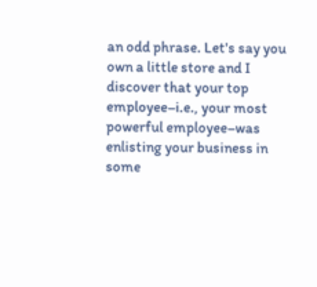an odd phrase. Let's say you own a little store and I discover that your top employee–i.e., your most powerful employee–was enlisting your business in some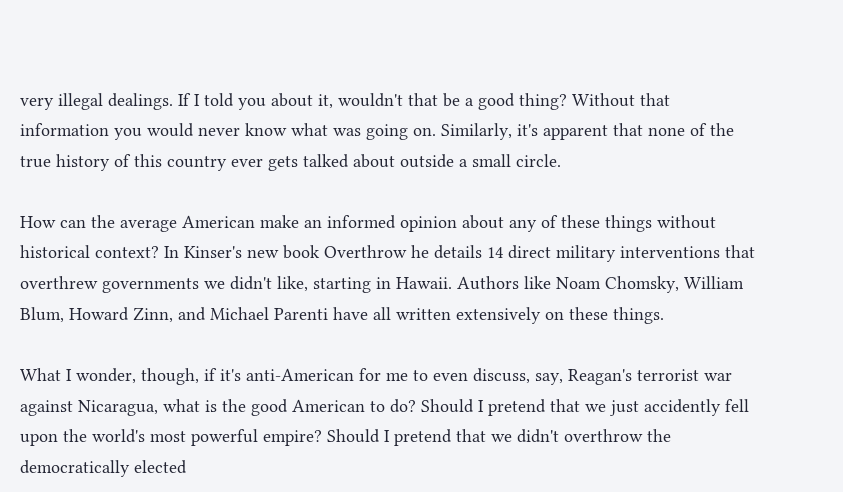very illegal dealings. If I told you about it, wouldn't that be a good thing? Without that information you would never know what was going on. Similarly, it's apparent that none of the true history of this country ever gets talked about outside a small circle.

How can the average American make an informed opinion about any of these things without historical context? In Kinser's new book Overthrow he details 14 direct military interventions that overthrew governments we didn't like, starting in Hawaii. Authors like Noam Chomsky, William Blum, Howard Zinn, and Michael Parenti have all written extensively on these things.

What I wonder, though, if it's anti-American for me to even discuss, say, Reagan's terrorist war against Nicaragua, what is the good American to do? Should I pretend that we just accidently fell upon the world's most powerful empire? Should I pretend that we didn't overthrow the democratically elected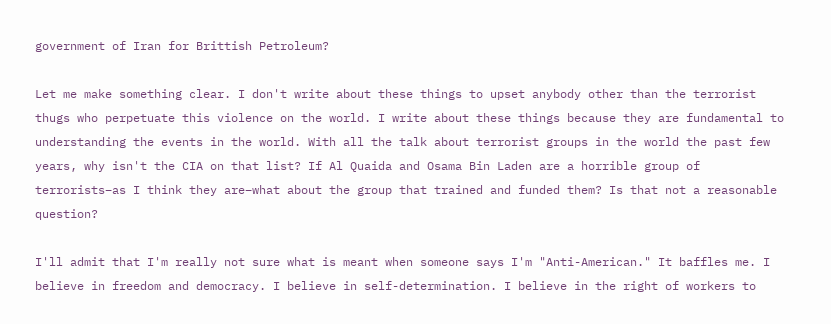government of Iran for Brittish Petroleum?

Let me make something clear. I don't write about these things to upset anybody other than the terrorist thugs who perpetuate this violence on the world. I write about these things because they are fundamental to understanding the events in the world. With all the talk about terrorist groups in the world the past few years, why isn't the CIA on that list? If Al Quaida and Osama Bin Laden are a horrible group of terrorists–as I think they are–what about the group that trained and funded them? Is that not a reasonable question?

I'll admit that I'm really not sure what is meant when someone says I'm "Anti-American." It baffles me. I believe in freedom and democracy. I believe in self-determination. I believe in the right of workers to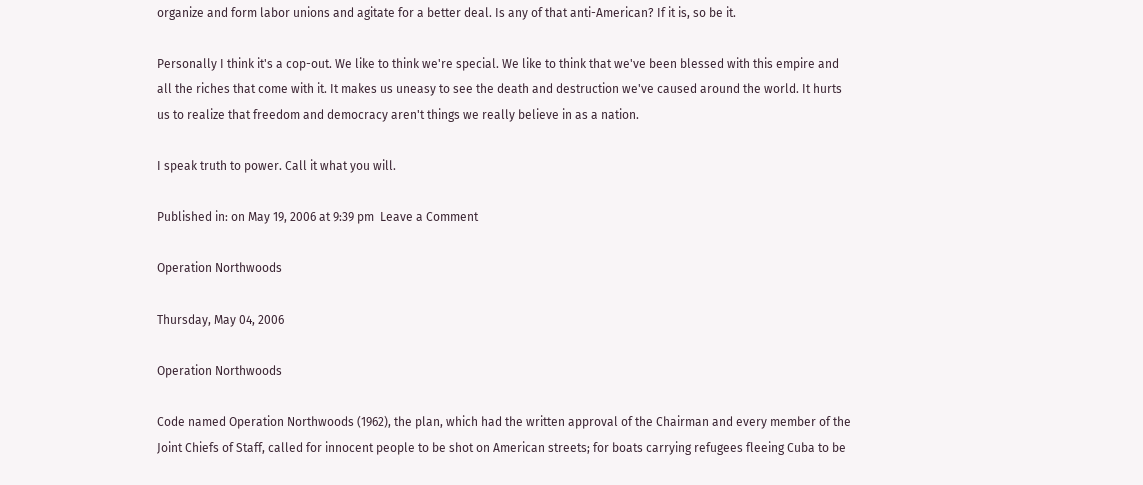organize and form labor unions and agitate for a better deal. Is any of that anti-American? If it is, so be it.

Personally I think it's a cop-out. We like to think we're special. We like to think that we've been blessed with this empire and all the riches that come with it. It makes us uneasy to see the death and destruction we've caused around the world. It hurts us to realize that freedom and democracy aren't things we really believe in as a nation.

I speak truth to power. Call it what you will.

Published in: on May 19, 2006 at 9:39 pm  Leave a Comment

Operation Northwoods

Thursday, May 04, 2006

Operation Northwoods

Code named Operation Northwoods (1962), the plan, which had the written approval of the Chairman and every member of the Joint Chiefs of Staff, called for innocent people to be shot on American streets; for boats carrying refugees fleeing Cuba to be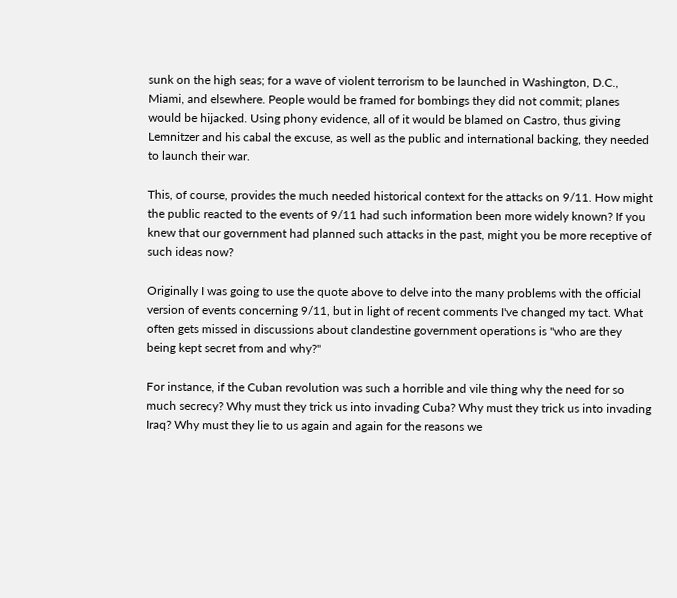sunk on the high seas; for a wave of violent terrorism to be launched in Washington, D.C., Miami, and elsewhere. People would be framed for bombings they did not commit; planes would be hijacked. Using phony evidence, all of it would be blamed on Castro, thus giving Lemnitzer and his cabal the excuse, as well as the public and international backing, they needed to launch their war.

This, of course, provides the much needed historical context for the attacks on 9/11. How might the public reacted to the events of 9/11 had such information been more widely known? If you knew that our government had planned such attacks in the past, might you be more receptive of such ideas now?

Originally I was going to use the quote above to delve into the many problems with the official version of events concerning 9/11, but in light of recent comments I've changed my tact. What often gets missed in discussions about clandestine government operations is "who are they being kept secret from and why?"

For instance, if the Cuban revolution was such a horrible and vile thing why the need for so much secrecy? Why must they trick us into invading Cuba? Why must they trick us into invading Iraq? Why must they lie to us again and again for the reasons we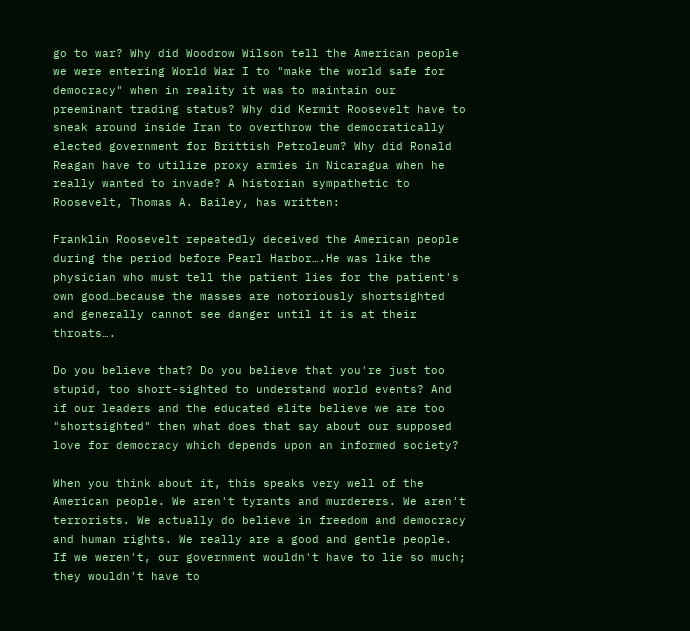go to war? Why did Woodrow Wilson tell the American people we were entering World War I to "make the world safe for democracy" when in reality it was to maintain our preeminant trading status? Why did Kermit Roosevelt have to sneak around inside Iran to overthrow the democratically elected government for Brittish Petroleum? Why did Ronald Reagan have to utilize proxy armies in Nicaragua when he really wanted to invade? A historian sympathetic to Roosevelt, Thomas A. Bailey, has written:

Franklin Roosevelt repeatedly deceived the American people during the period before Pearl Harbor….He was like the physician who must tell the patient lies for the patient's own good…because the masses are notoriously shortsighted and generally cannot see danger until it is at their throats….

Do you believe that? Do you believe that you're just too stupid, too short-sighted to understand world events? And if our leaders and the educated elite believe we are too "shortsighted" then what does that say about our supposed love for democracy which depends upon an informed society?

When you think about it, this speaks very well of the American people. We aren't tyrants and murderers. We aren't terrorists. We actually do believe in freedom and democracy and human rights. We really are a good and gentle people. If we weren't, our government wouldn't have to lie so much; they wouldn't have to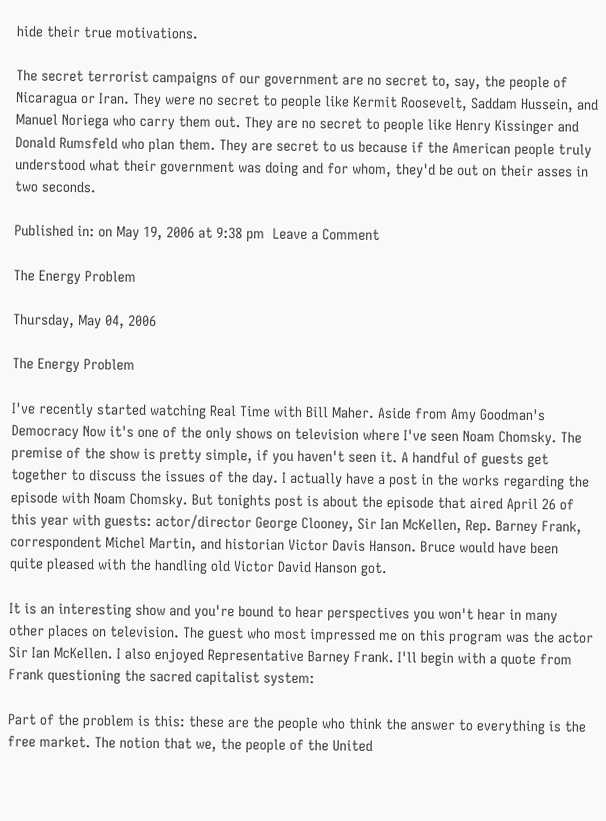hide their true motivations.

The secret terrorist campaigns of our government are no secret to, say, the people of Nicaragua or Iran. They were no secret to people like Kermit Roosevelt, Saddam Hussein, and Manuel Noriega who carry them out. They are no secret to people like Henry Kissinger and Donald Rumsfeld who plan them. They are secret to us because if the American people truly understood what their government was doing and for whom, they'd be out on their asses in two seconds.

Published in: on May 19, 2006 at 9:38 pm  Leave a Comment

The Energy Problem

Thursday, May 04, 2006

The Energy Problem

I've recently started watching Real Time with Bill Maher. Aside from Amy Goodman's Democracy Now it's one of the only shows on television where I've seen Noam Chomsky. The premise of the show is pretty simple, if you haven't seen it. A handful of guests get together to discuss the issues of the day. I actually have a post in the works regarding the episode with Noam Chomsky. But tonights post is about the episode that aired April 26 of this year with guests: actor/director George Clooney, Sir Ian McKellen, Rep. Barney Frank, correspondent Michel Martin, and historian Victor Davis Hanson. Bruce would have been quite pleased with the handling old Victor David Hanson got.

It is an interesting show and you're bound to hear perspectives you won't hear in many other places on television. The guest who most impressed me on this program was the actor Sir Ian McKellen. I also enjoyed Representative Barney Frank. I'll begin with a quote from Frank questioning the sacred capitalist system:

Part of the problem is this: these are the people who think the answer to everything is the free market. The notion that we, the people of the United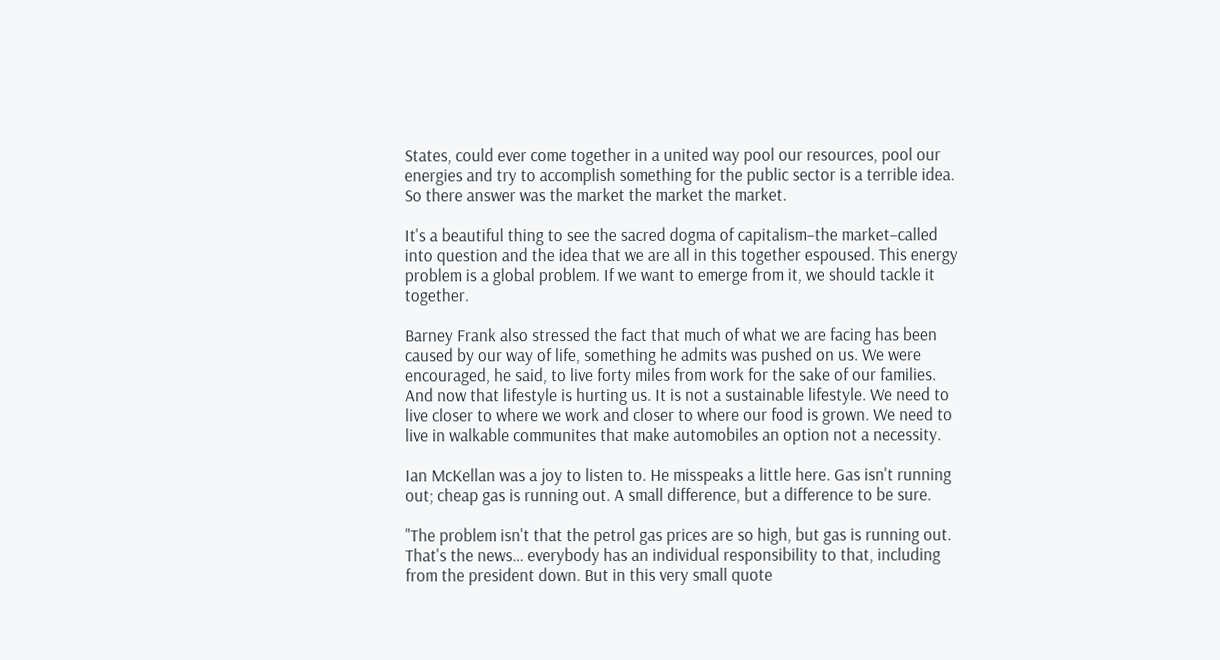States, could ever come together in a united way pool our resources, pool our energies and try to accomplish something for the public sector is a terrible idea. So there answer was the market the market the market.

It's a beautiful thing to see the sacred dogma of capitalism–the market–called into question and the idea that we are all in this together espoused. This energy problem is a global problem. If we want to emerge from it, we should tackle it together.

Barney Frank also stressed the fact that much of what we are facing has been caused by our way of life, something he admits was pushed on us. We were encouraged, he said, to live forty miles from work for the sake of our families. And now that lifestyle is hurting us. It is not a sustainable lifestyle. We need to live closer to where we work and closer to where our food is grown. We need to live in walkable communites that make automobiles an option not a necessity.

Ian McKellan was a joy to listen to. He misspeaks a little here. Gas isn't running out; cheap gas is running out. A small difference, but a difference to be sure.

"The problem isn't that the petrol gas prices are so high, but gas is running out. That's the news… everybody has an individual responsibility to that, including from the president down. But in this very small quote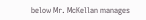below Mr. McKellan manages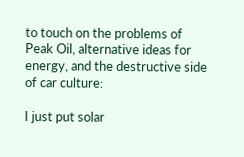to touch on the problems of Peak Oil, alternative ideas for energy, and the destructive side of car culture:

I just put solar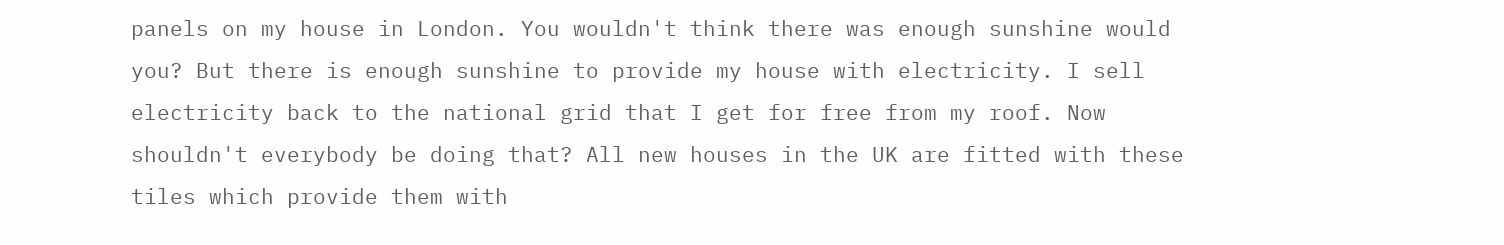panels on my house in London. You wouldn't think there was enough sunshine would you? But there is enough sunshine to provide my house with electricity. I sell electricity back to the national grid that I get for free from my roof. Now shouldn't everybody be doing that? All new houses in the UK are fitted with these tiles which provide them with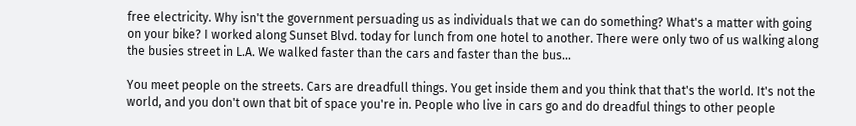free electricity. Why isn't the government persuading us as individuals that we can do something? What's a matter with going on your bike? I worked along Sunset Blvd. today for lunch from one hotel to another. There were only two of us walking along the busies street in L.A. We walked faster than the cars and faster than the bus…

You meet people on the streets. Cars are dreadfull things. You get inside them and you think that that's the world. It's not the world, and you don't own that bit of space you're in. People who live in cars go and do dreadful things to other people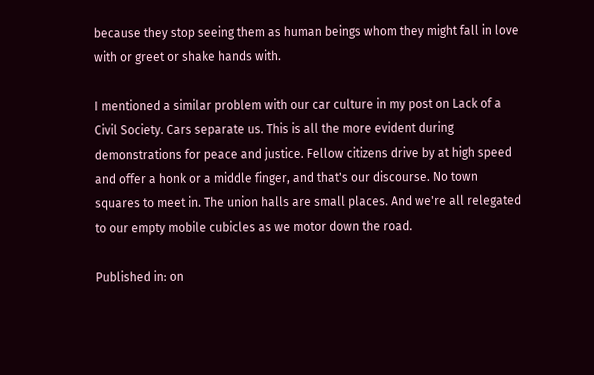because they stop seeing them as human beings whom they might fall in love with or greet or shake hands with.

I mentioned a similar problem with our car culture in my post on Lack of a Civil Society. Cars separate us. This is all the more evident during demonstrations for peace and justice. Fellow citizens drive by at high speed and offer a honk or a middle finger, and that's our discourse. No town squares to meet in. The union halls are small places. And we're all relegated to our empty mobile cubicles as we motor down the road.

Published in: on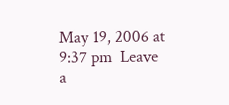May 19, 2006 at 9:37 pm  Leave a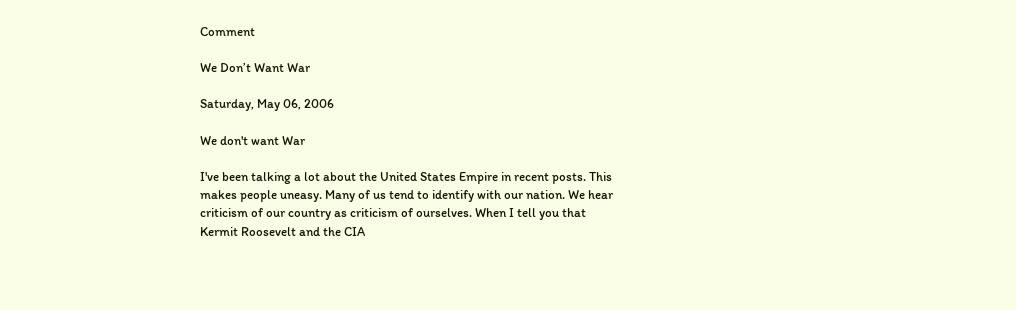Comment

We Don’t Want War

Saturday, May 06, 2006

We don't want War

I've been talking a lot about the United States Empire in recent posts. This makes people uneasy. Many of us tend to identify with our nation. We hear criticism of our country as criticism of ourselves. When I tell you that Kermit Roosevelt and the CIA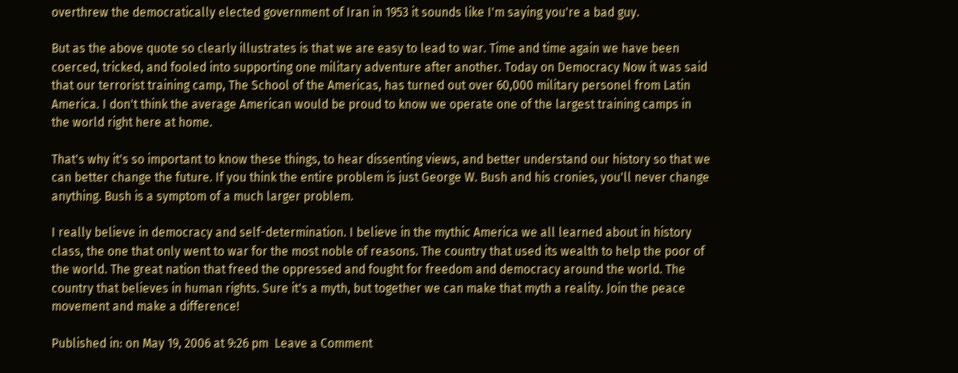overthrew the democratically elected government of Iran in 1953 it sounds like I'm saying you're a bad guy.

But as the above quote so clearly illustrates is that we are easy to lead to war. Time and time again we have been coerced, tricked, and fooled into supporting one military adventure after another. Today on Democracy Now it was said that our terrorist training camp, The School of the Americas, has turned out over 60,000 military personel from Latin America. I don't think the average American would be proud to know we operate one of the largest training camps in the world right here at home.

That's why it's so important to know these things, to hear dissenting views, and better understand our history so that we can better change the future. If you think the entire problem is just George W. Bush and his cronies, you'll never change anything. Bush is a symptom of a much larger problem.

I really believe in democracy and self-determination. I believe in the mythic America we all learned about in history class, the one that only went to war for the most noble of reasons. The country that used its wealth to help the poor of the world. The great nation that freed the oppressed and fought for freedom and democracy around the world. The country that believes in human rights. Sure it's a myth, but together we can make that myth a reality. Join the peace movement and make a difference!

Published in: on May 19, 2006 at 9:26 pm  Leave a Comment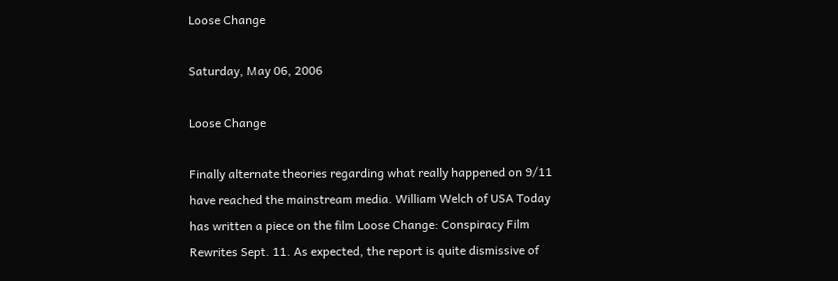Loose Change

Saturday, May 06, 2006

Loose Change

Finally alternate theories regarding what really happened on 9/11 have reached the mainstream media. William Welch of USA Today has written a piece on the film Loose Change: Conspiracy Film Rewrites Sept. 11. As expected, the report is quite dismissive of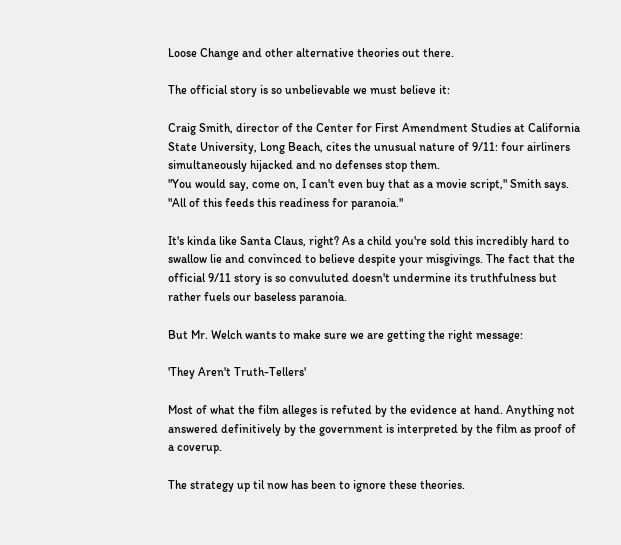Loose Change and other alternative theories out there.

The official story is so unbelievable we must believe it:

Craig Smith, director of the Center for First Amendment Studies at California State University, Long Beach, cites the unusual nature of 9/11: four airliners simultaneously hijacked and no defenses stop them.
"You would say, come on, I can't even buy that as a movie script," Smith says. "All of this feeds this readiness for paranoia."

It's kinda like Santa Claus, right? As a child you're sold this incredibly hard to swallow lie and convinced to believe despite your misgivings. The fact that the official 9/11 story is so convuluted doesn't undermine its truthfulness but rather fuels our baseless paranoia.

But Mr. Welch wants to make sure we are getting the right message:

'They Aren't Truth-Tellers'

Most of what the film alleges is refuted by the evidence at hand. Anything not answered definitively by the government is interpreted by the film as proof of a coverup.

The strategy up til now has been to ignore these theories.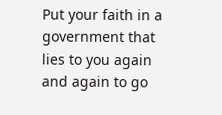Put your faith in a government that lies to you again and again to go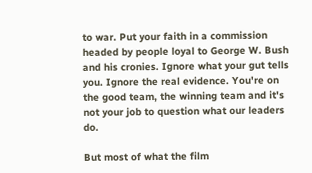to war. Put your faith in a commission headed by people loyal to George W. Bush and his cronies. Ignore what your gut tells you. Ignore the real evidence. You're on the good team, the winning team and it's not your job to question what our leaders do.

But most of what the film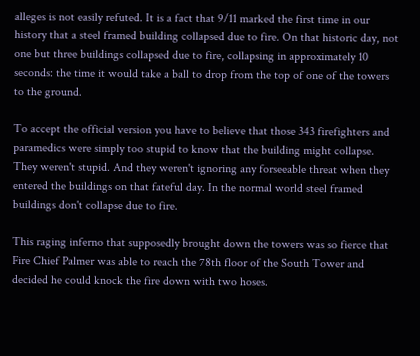alleges is not easily refuted. It is a fact that 9/11 marked the first time in our history that a steel framed building collapsed due to fire. On that historic day, not one but three buildings collapsed due to fire, collapsing in approximately 10 seconds: the time it would take a ball to drop from the top of one of the towers to the ground.

To accept the official version you have to believe that those 343 firefighters and paramedics were simply too stupid to know that the building might collapse. They weren't stupid. And they weren't ignoring any forseeable threat when they entered the buildings on that fateful day. In the normal world steel framed buildings don't collapse due to fire.

This raging inferno that supposedly brought down the towers was so fierce that Fire Chief Palmer was able to reach the 78th floor of the South Tower and decided he could knock the fire down with two hoses.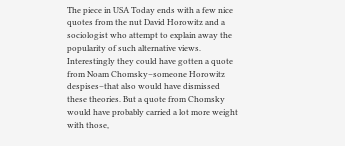The piece in USA Today ends with a few nice quotes from the nut David Horowitz and a sociologist who attempt to explain away the popularity of such alternative views. Interestingly they could have gotten a quote from Noam Chomsky–someone Horowitz despises–that also would have dismissed these theories. But a quote from Chomsky would have probably carried a lot more weight with those,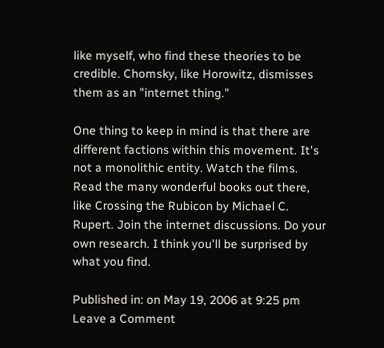like myself, who find these theories to be credible. Chomsky, like Horowitz, dismisses them as an "internet thing."

One thing to keep in mind is that there are different factions within this movement. It's not a monolithic entity. Watch the films. Read the many wonderful books out there, like Crossing the Rubicon by Michael C. Rupert. Join the internet discussions. Do your own research. I think you'll be surprised by what you find.

Published in: on May 19, 2006 at 9:25 pm  Leave a Comment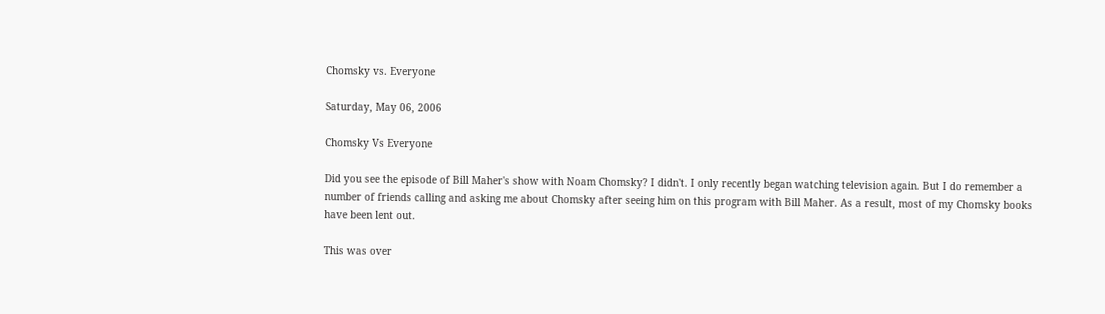Chomsky vs. Everyone

Saturday, May 06, 2006

Chomsky Vs Everyone

Did you see the episode of Bill Maher's show with Noam Chomsky? I didn't. I only recently began watching television again. But I do remember a number of friends calling and asking me about Chomsky after seeing him on this program with Bill Maher. As a result, most of my Chomsky books have been lent out.

This was over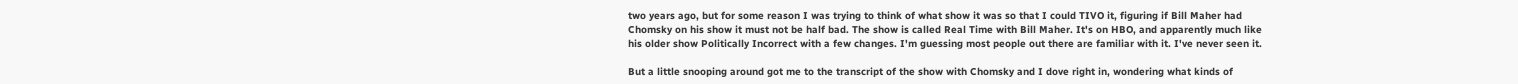two years ago, but for some reason I was trying to think of what show it was so that I could TIVO it, figuring if Bill Maher had Chomsky on his show it must not be half bad. The show is called Real Time with Bill Maher. It's on HBO, and apparently much like his older show Politically Incorrect with a few changes. I'm guessing most people out there are familiar with it. I've never seen it.

But a little snooping around got me to the transcript of the show with Chomsky and I dove right in, wondering what kinds of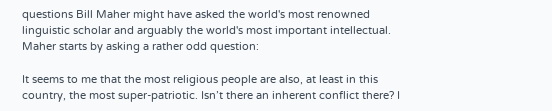questions Bill Maher might have asked the world's most renowned linguistic scholar and arguably the world's most important intellectual. Maher starts by asking a rather odd question:

It seems to me that the most religious people are also, at least in this country, the most super-patriotic. Isn’t there an inherent conflict there? I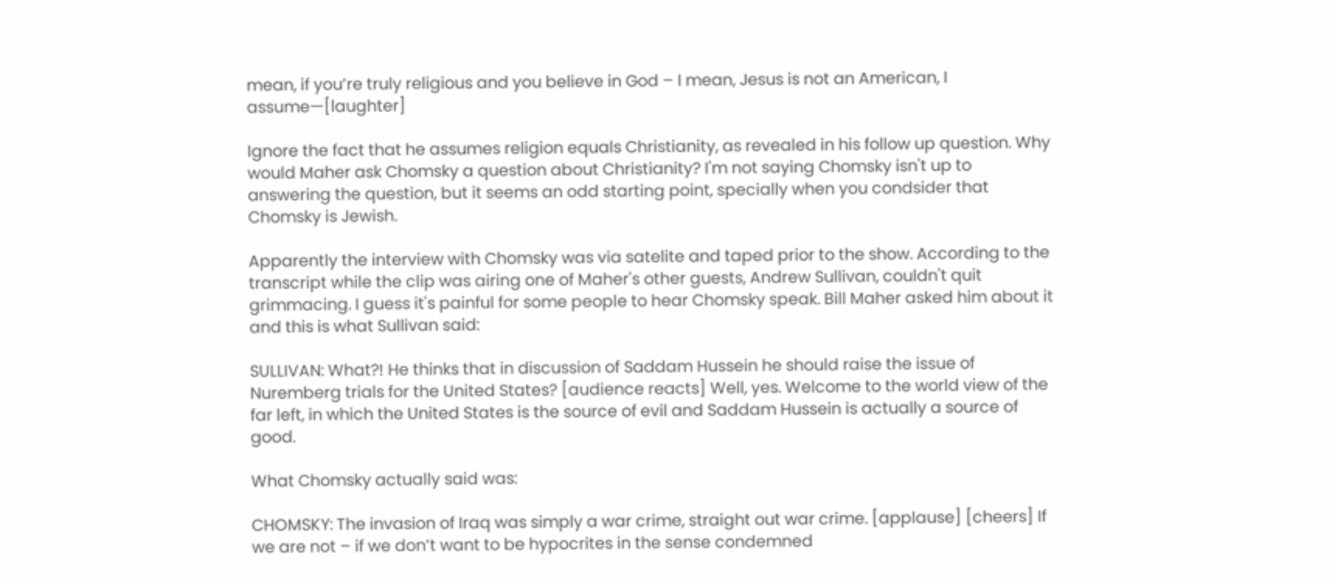mean, if you’re truly religious and you believe in God – I mean, Jesus is not an American, I assume—[laughter]

Ignore the fact that he assumes religion equals Christianity, as revealed in his follow up question. Why would Maher ask Chomsky a question about Christianity? I'm not saying Chomsky isn't up to answering the question, but it seems an odd starting point, specially when you condsider that Chomsky is Jewish.

Apparently the interview with Chomsky was via satelite and taped prior to the show. According to the transcript while the clip was airing one of Maher's other guests, Andrew Sullivan, couldn't quit grimmacing. I guess it's painful for some people to hear Chomsky speak. Bill Maher asked him about it and this is what Sullivan said:

SULLIVAN: What?! He thinks that in discussion of Saddam Hussein he should raise the issue of Nuremberg trials for the United States? [audience reacts] Well, yes. Welcome to the world view of the far left, in which the United States is the source of evil and Saddam Hussein is actually a source of good.

What Chomsky actually said was:

CHOMSKY: The invasion of Iraq was simply a war crime, straight out war crime. [applause] [cheers] If we are not – if we don’t want to be hypocrites in the sense condemned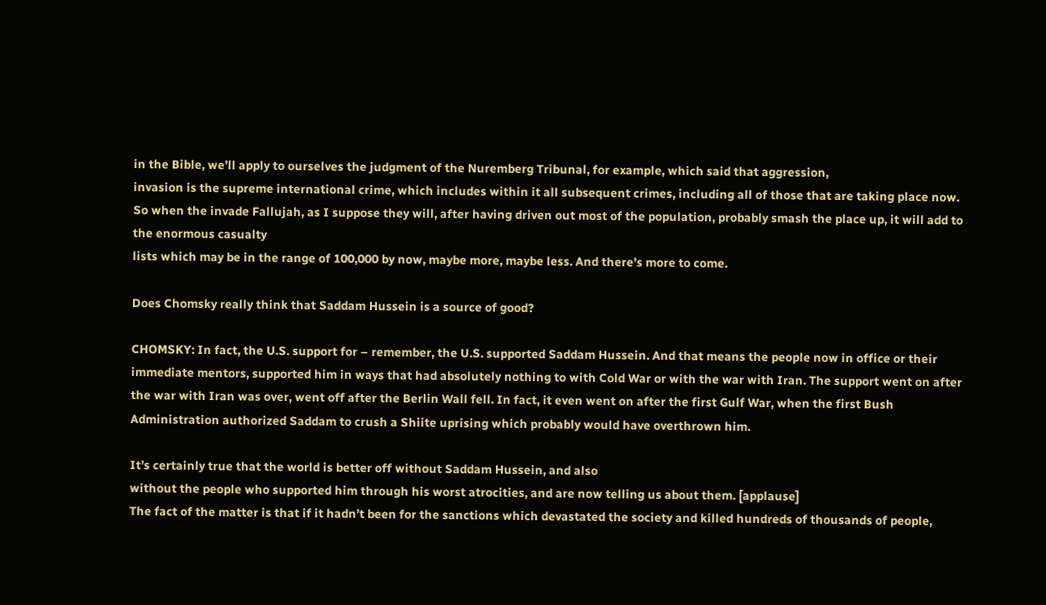in the Bible, we’ll apply to ourselves the judgment of the Nuremberg Tribunal, for example, which said that aggression,
invasion is the supreme international crime, which includes within it all subsequent crimes, including all of those that are taking place now. So when the invade Fallujah, as I suppose they will, after having driven out most of the population, probably smash the place up, it will add to the enormous casualty
lists which may be in the range of 100,000 by now, maybe more, maybe less. And there’s more to come.

Does Chomsky really think that Saddam Hussein is a source of good?

CHOMSKY: In fact, the U.S. support for – remember, the U.S. supported Saddam Hussein. And that means the people now in office or their immediate mentors, supported him in ways that had absolutely nothing to with Cold War or with the war with Iran. The support went on after the war with Iran was over, went off after the Berlin Wall fell. In fact, it even went on after the first Gulf War, when the first Bush Administration authorized Saddam to crush a Shiite uprising which probably would have overthrown him.

It’s certainly true that the world is better off without Saddam Hussein, and also
without the people who supported him through his worst atrocities, and are now telling us about them. [applause]
The fact of the matter is that if it hadn’t been for the sanctions which devastated the society and killed hundreds of thousands of people,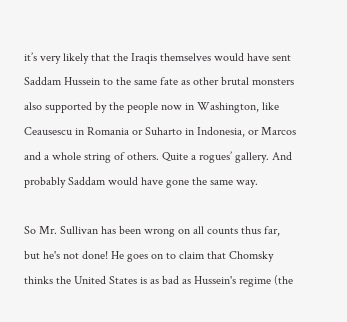it’s very likely that the Iraqis themselves would have sent
Saddam Hussein to the same fate as other brutal monsters also supported by the people now in Washington, like Ceausescu in Romania or Suharto in Indonesia, or Marcos and a whole string of others. Quite a rogues’ gallery. And probably Saddam would have gone the same way.

So Mr. Sullivan has been wrong on all counts thus far, but he's not done! He goes on to claim that Chomsky thinks the United States is as bad as Hussein's regime (the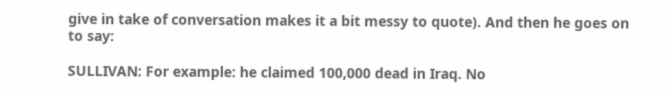give in take of conversation makes it a bit messy to quote). And then he goes on to say:

SULLIVAN: For example: he claimed 100,000 dead in Iraq. No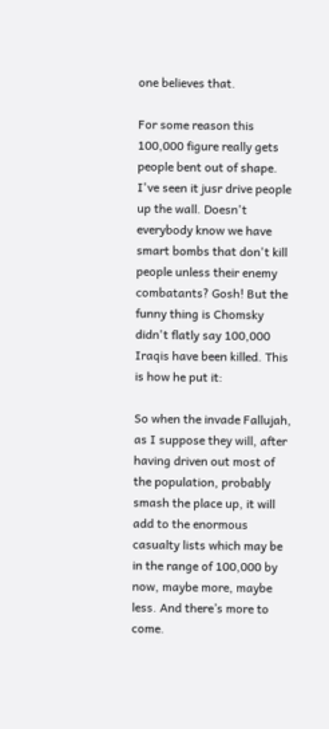one believes that.

For some reason this 100,000 figure really gets people bent out of shape. I've seen it jusr drive people up the wall. Doesn't everybody know we have smart bombs that don't kill people unless their enemy combatants? Gosh! But the funny thing is Chomsky didn't flatly say 100,000 Iraqis have been killed. This is how he put it:

So when the invade Fallujah, as I suppose they will, after having driven out most of the population, probably smash the place up, it will add to the enormous casualty lists which may be in the range of 100,000 by now, maybe more, maybe less. And there’s more to come.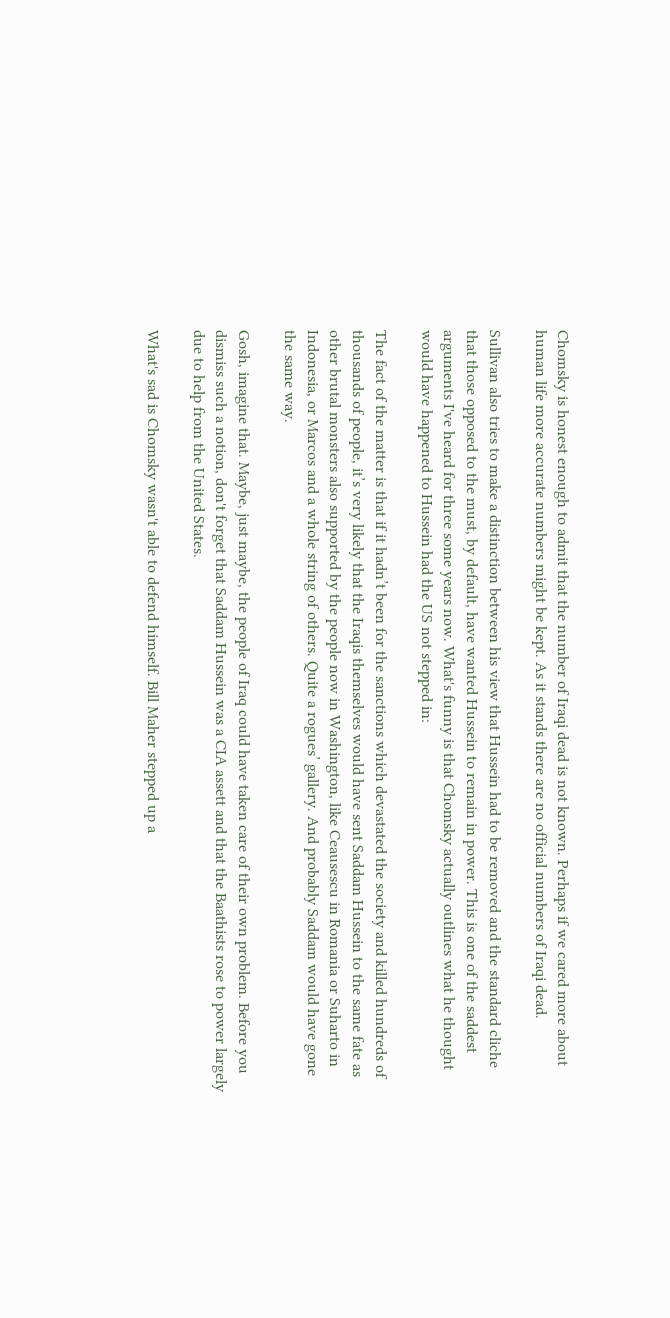Chomsky is honest enough to admit that the number of Iraqi dead is not known. Perhaps if we cared more about human life more accurate numbers might be kept. As it stands there are no official numbers of Iraqi dead.

Sullivan also tries to make a distinction between his view that Hussein had to be removed and the standard cliche that those opposed to the must, by default, have wanted Hussein to remain in power. This is one of the saddest arguments I've heard for three some years now. What's funny is that Chomsky actually outlines what he thought would have happened to Hussein had the US not stepped in:

The fact of the matter is that if it hadn’t been for the sanctions which devastated the society and killed hundreds of thousands of people, it’s very likely that the Iraqis themselves would have sent Saddam Hussein to the same fate as other brutal monsters also supported by the people now in Washington, like Ceausescu in Romania or Suharto in Indonesia, or Marcos and a whole string of others. Quite a rogues’ gallery. And probably Saddam would have gone the same way.

Gosh, imagine that. Maybe, just maybe, the people of Iraq could have taken care of their own problem. Before you dismiss such a notion, don't forget that Saddam Hussein was a CIA assett and that the Baathists rose to power largely due to help from the United States.

What's sad is Chomsky wasn't able to defend himself. Bill Maher stepped up a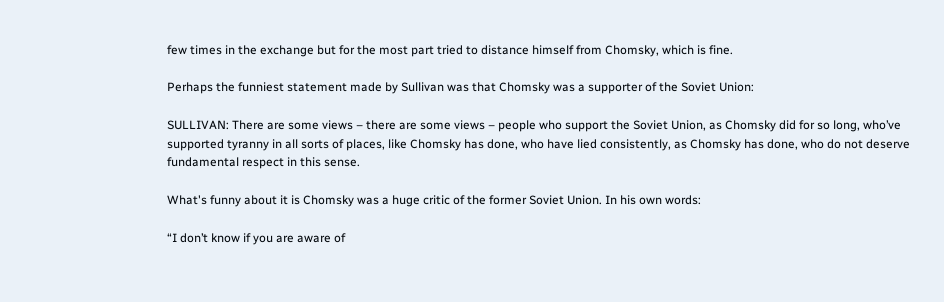few times in the exchange but for the most part tried to distance himself from Chomsky, which is fine.

Perhaps the funniest statement made by Sullivan was that Chomsky was a supporter of the Soviet Union:

SULLIVAN: There are some views – there are some views – people who support the Soviet Union, as Chomsky did for so long, who’ve supported tyranny in all sorts of places, like Chomsky has done, who have lied consistently, as Chomsky has done, who do not deserve fundamental respect in this sense.

What's funny about it is Chomsky was a huge critic of the former Soviet Union. In his own words:

“I don’t know if you are aware of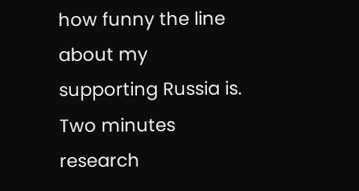how funny the line about my supporting Russia is. Two minutes research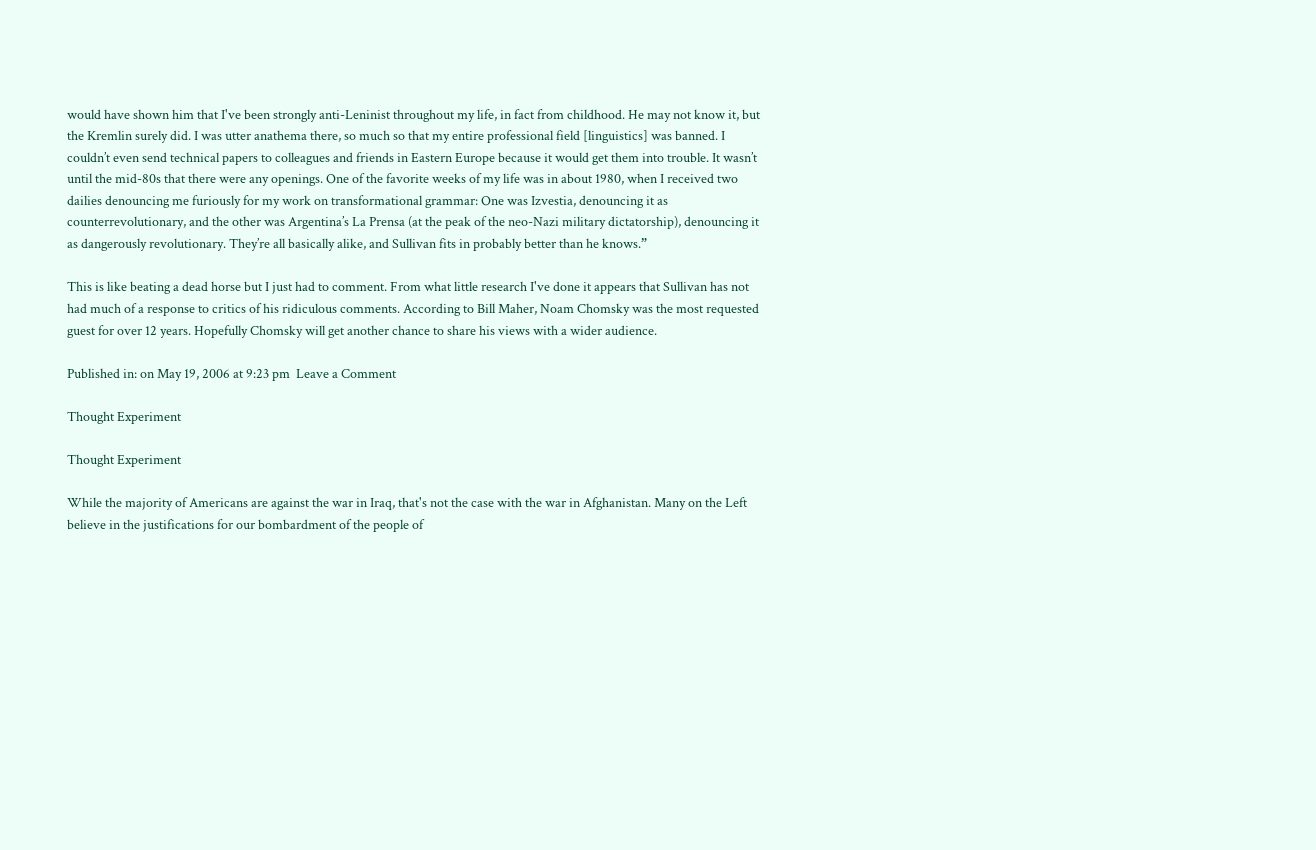would have shown him that I've been strongly anti-Leninist throughout my life, in fact from childhood. He may not know it, but the Kremlin surely did. I was utter anathema there, so much so that my entire professional field [linguistics] was banned. I couldn’t even send technical papers to colleagues and friends in Eastern Europe because it would get them into trouble. It wasn’t until the mid-80s that there were any openings. One of the favorite weeks of my life was in about 1980, when I received two dailies denouncing me furiously for my work on transformational grammar: One was Izvestia, denouncing it as counterrevolutionary, and the other was Argentina’s La Prensa (at the peak of the neo-Nazi military dictatorship), denouncing it as dangerously revolutionary. They’re all basically alike, and Sullivan fits in probably better than he knows.”

This is like beating a dead horse but I just had to comment. From what little research I've done it appears that Sullivan has not had much of a response to critics of his ridiculous comments. According to Bill Maher, Noam Chomsky was the most requested guest for over 12 years. Hopefully Chomsky will get another chance to share his views with a wider audience.

Published in: on May 19, 2006 at 9:23 pm  Leave a Comment

Thought Experiment

Thought Experiment

While the majority of Americans are against the war in Iraq, that's not the case with the war in Afghanistan. Many on the Left believe in the justifications for our bombardment of the people of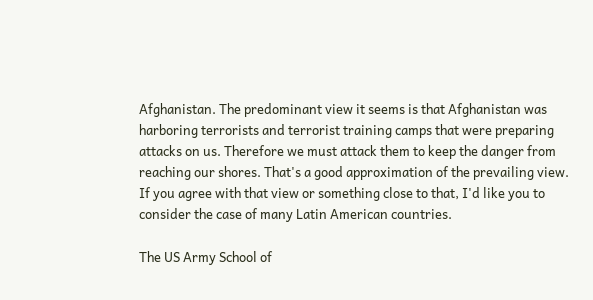Afghanistan. The predominant view it seems is that Afghanistan was harboring terrorists and terrorist training camps that were preparing attacks on us. Therefore we must attack them to keep the danger from reaching our shores. That's a good approximation of the prevailing view. If you agree with that view or something close to that, I'd like you to consider the case of many Latin American countries.

The US Army School of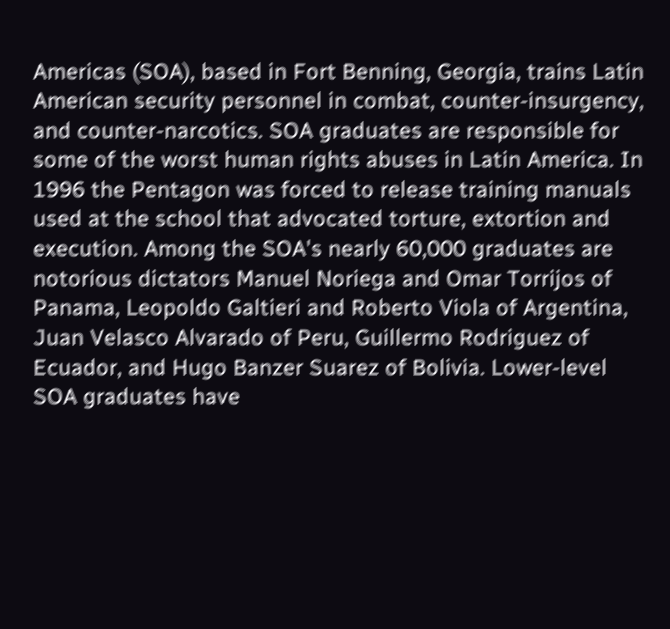Americas (SOA), based in Fort Benning, Georgia, trains Latin American security personnel in combat, counter-insurgency, and counter-narcotics. SOA graduates are responsible for some of the worst human rights abuses in Latin America. In 1996 the Pentagon was forced to release training manuals used at the school that advocated torture, extortion and execution. Among the SOA's nearly 60,000 graduates are notorious dictators Manuel Noriega and Omar Torrijos of Panama, Leopoldo Galtieri and Roberto Viola of Argentina, Juan Velasco Alvarado of Peru, Guillermo Rodriguez of Ecuador, and Hugo Banzer Suarez of Bolivia. Lower-level SOA graduates have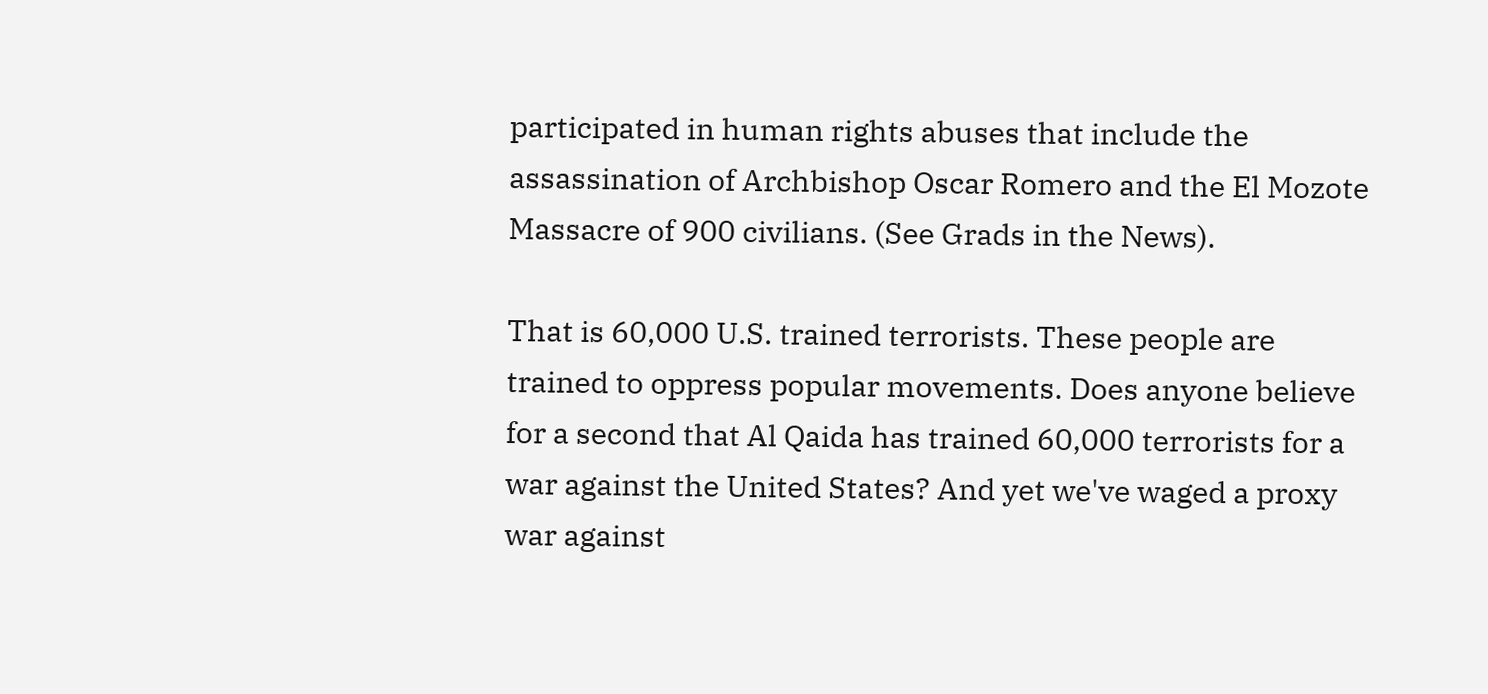participated in human rights abuses that include the assassination of Archbishop Oscar Romero and the El Mozote Massacre of 900 civilians. (See Grads in the News).

That is 60,000 U.S. trained terrorists. These people are trained to oppress popular movements. Does anyone believe for a second that Al Qaida has trained 60,000 terrorists for a war against the United States? And yet we've waged a proxy war against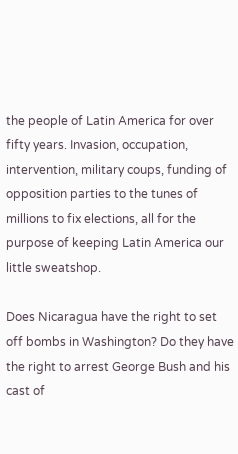the people of Latin America for over fifty years. Invasion, occupation, intervention, military coups, funding of opposition parties to the tunes of millions to fix elections, all for the purpose of keeping Latin America our little sweatshop.

Does Nicaragua have the right to set off bombs in Washington? Do they have the right to arrest George Bush and his cast of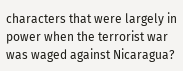characters that were largely in power when the terrorist war was waged against Nicaragua?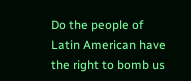Do the people of Latin American have the right to bomb us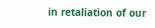in retaliation of our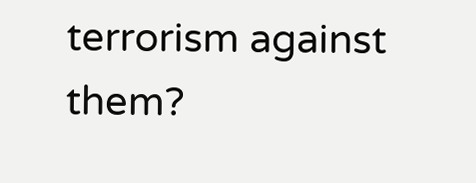terrorism against them?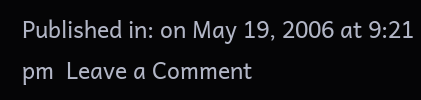Published in: on May 19, 2006 at 9:21 pm  Leave a Comment